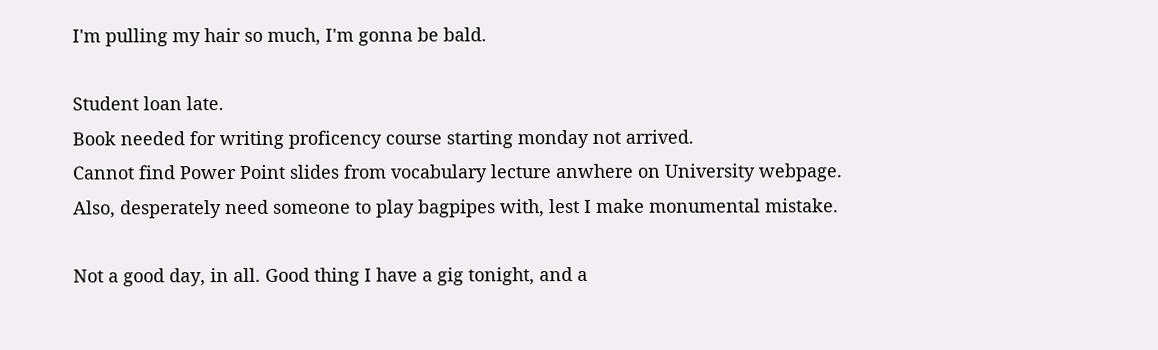I'm pulling my hair so much, I'm gonna be bald.

Student loan late.
Book needed for writing proficency course starting monday not arrived.
Cannot find Power Point slides from vocabulary lecture anwhere on University webpage.
Also, desperately need someone to play bagpipes with, lest I make monumental mistake.

Not a good day, in all. Good thing I have a gig tonight, and a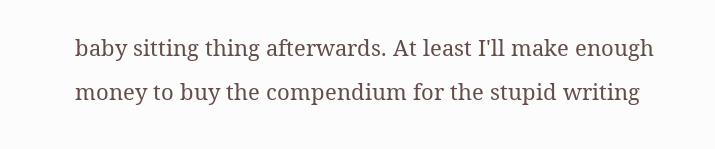baby sitting thing afterwards. At least I'll make enough money to buy the compendium for the stupid writing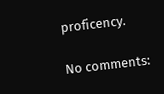proficency.

No comments: